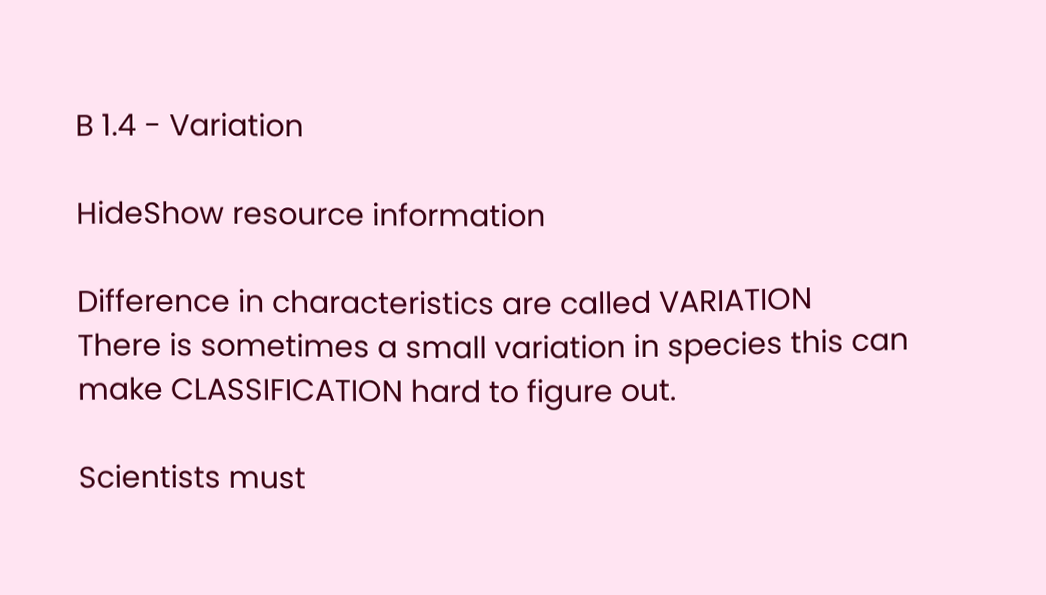B 1.4 - Variation

HideShow resource information

Difference in characteristics are called VARIATION
There is sometimes a small variation in species this can make CLASSIFICATION hard to figure out.

Scientists must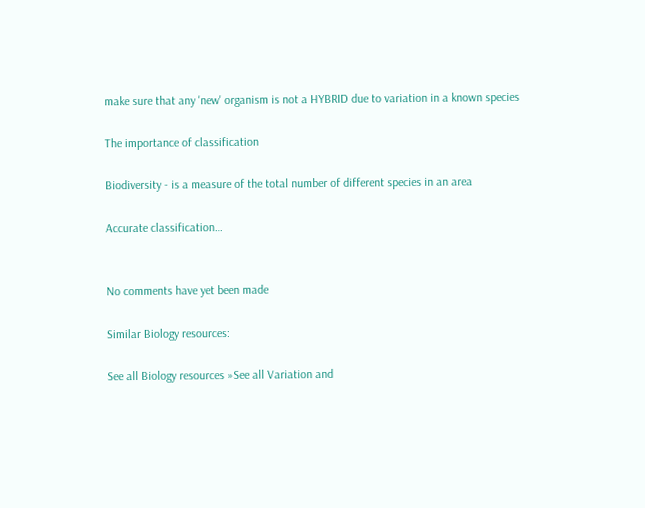make sure that any 'new' organism is not a HYBRID due to variation in a known species

The importance of classification

Biodiversity - is a measure of the total number of different species in an area

Accurate classification…


No comments have yet been made

Similar Biology resources:

See all Biology resources »See all Variation and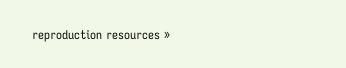reproduction resources »